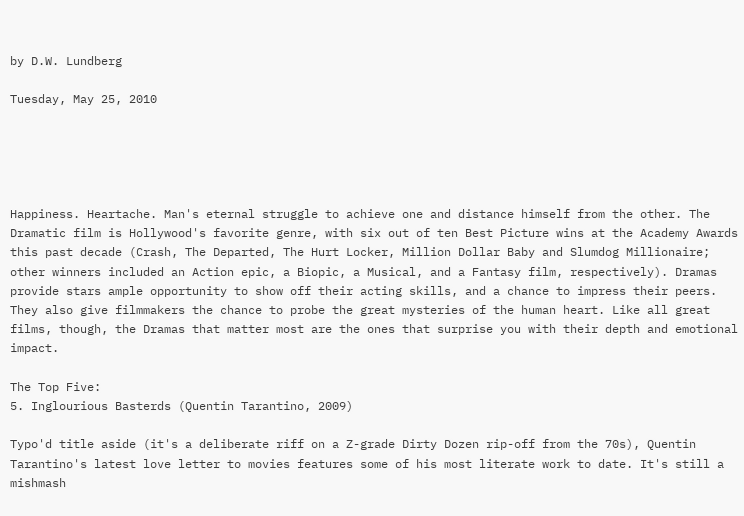by D.W. Lundberg

Tuesday, May 25, 2010





Happiness. Heartache. Man's eternal struggle to achieve one and distance himself from the other. The Dramatic film is Hollywood's favorite genre, with six out of ten Best Picture wins at the Academy Awards this past decade (Crash, The Departed, The Hurt Locker, Million Dollar Baby and Slumdog Millionaire; other winners included an Action epic, a Biopic, a Musical, and a Fantasy film, respectively). Dramas provide stars ample opportunity to show off their acting skills, and a chance to impress their peers. They also give filmmakers the chance to probe the great mysteries of the human heart. Like all great films, though, the Dramas that matter most are the ones that surprise you with their depth and emotional impact.

The Top Five:
5. Inglourious Basterds (Quentin Tarantino, 2009)

Typo'd title aside (it's a deliberate riff on a Z-grade Dirty Dozen rip-off from the 70s), Quentin Tarantino's latest love letter to movies features some of his most literate work to date. It's still a mishmash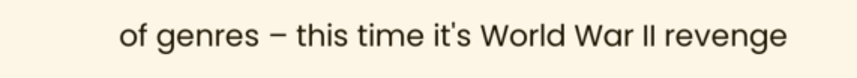of genres – this time it's World War II revenge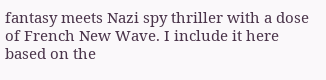fantasy meets Nazi spy thriller with a dose of French New Wave. I include it here based on the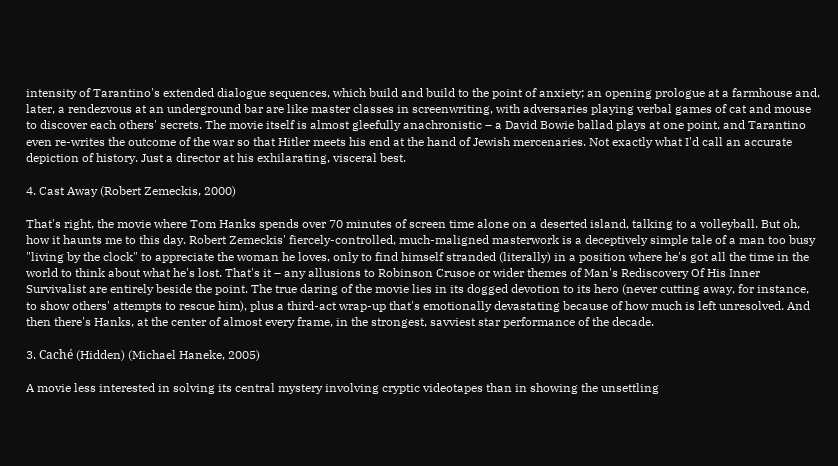intensity of Tarantino's extended dialogue sequences, which build and build to the point of anxiety; an opening prologue at a farmhouse and, later, a rendezvous at an underground bar are like master classes in screenwriting, with adversaries playing verbal games of cat and mouse to discover each others' secrets. The movie itself is almost gleefully anachronistic – a David Bowie ballad plays at one point, and Tarantino even re-writes the outcome of the war so that Hitler meets his end at the hand of Jewish mercenaries. Not exactly what I'd call an accurate depiction of history. Just a director at his exhilarating, visceral best.

4. Cast Away (Robert Zemeckis, 2000)

That's right, the movie where Tom Hanks spends over 70 minutes of screen time alone on a deserted island, talking to a volleyball. But oh, how it haunts me to this day. Robert Zemeckis' fiercely-controlled, much-maligned masterwork is a deceptively simple tale of a man too busy "living by the clock" to appreciate the woman he loves, only to find himself stranded (literally) in a position where he's got all the time in the world to think about what he's lost. That's it – any allusions to Robinson Crusoe or wider themes of Man's Rediscovery Of His Inner Survivalist are entirely beside the point. The true daring of the movie lies in its dogged devotion to its hero (never cutting away, for instance, to show others' attempts to rescue him), plus a third-act wrap-up that's emotionally devastating because of how much is left unresolved. And then there's Hanks, at the center of almost every frame, in the strongest, savviest star performance of the decade.

3. Caché (Hidden) (Michael Haneke, 2005)

A movie less interested in solving its central mystery involving cryptic videotapes than in showing the unsettling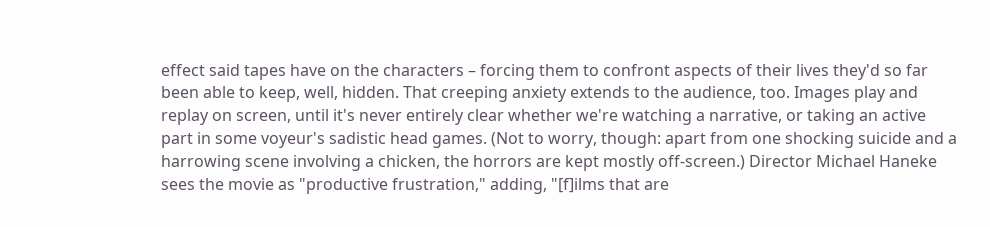effect said tapes have on the characters – forcing them to confront aspects of their lives they'd so far been able to keep, well, hidden. That creeping anxiety extends to the audience, too. Images play and replay on screen, until it's never entirely clear whether we're watching a narrative, or taking an active part in some voyeur's sadistic head games. (Not to worry, though: apart from one shocking suicide and a harrowing scene involving a chicken, the horrors are kept mostly off-screen.) Director Michael Haneke sees the movie as "productive frustration," adding, "[f]ilms that are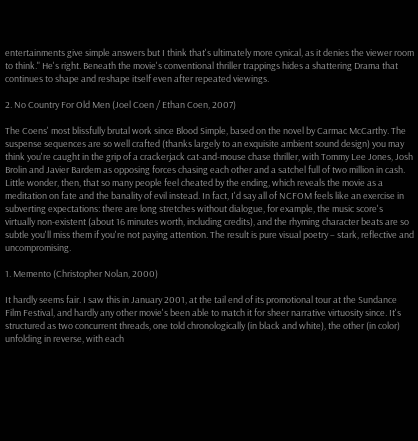entertainments give simple answers but I think that's ultimately more cynical, as it denies the viewer room to think." He's right. Beneath the movie's conventional thriller trappings hides a shattering Drama that continues to shape and reshape itself even after repeated viewings.

2. No Country For Old Men (Joel Coen / Ethan Coen, 2007)

The Coens' most blissfully brutal work since Blood Simple, based on the novel by Carmac McCarthy. The suspense sequences are so well crafted (thanks largely to an exquisite ambient sound design) you may think you're caught in the grip of a crackerjack cat-and-mouse chase thriller, with Tommy Lee Jones, Josh Brolin and Javier Bardem as opposing forces chasing each other and a satchel full of two million in cash. Little wonder, then, that so many people feel cheated by the ending, which reveals the movie as a meditation on fate and the banality of evil instead. In fact, I'd say all of NCFOM feels like an exercise in subverting expectations: there are long stretches without dialogue, for example, the music score's virtually non-existent (about 16 minutes worth, including credits), and the rhyming character beats are so subtle you'll miss them if you're not paying attention. The result is pure visual poetry – stark, reflective and uncompromising.

1. Memento (Christopher Nolan, 2000)

It hardly seems fair. I saw this in January 2001, at the tail end of its promotional tour at the Sundance Film Festival, and hardly any other movie's been able to match it for sheer narrative virtuosity since. It's structured as two concurrent threads, one told chronologically (in black and white), the other (in color) unfolding in reverse, with each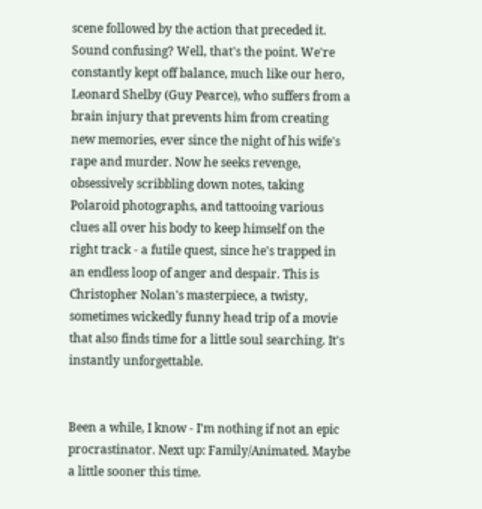scene followed by the action that preceded it. Sound confusing? Well, that's the point. We're constantly kept off balance, much like our hero, Leonard Shelby (Guy Pearce), who suffers from a brain injury that prevents him from creating new memories, ever since the night of his wife's rape and murder. Now he seeks revenge, obsessively scribbling down notes, taking Polaroid photographs, and tattooing various clues all over his body to keep himself on the right track - a futile quest, since he's trapped in an endless loop of anger and despair. This is Christopher Nolan's masterpiece, a twisty, sometimes wickedly funny head trip of a movie that also finds time for a little soul searching. It's instantly unforgettable.


Been a while, I know - I'm nothing if not an epic procrastinator. Next up: Family/Animated. Maybe a little sooner this time.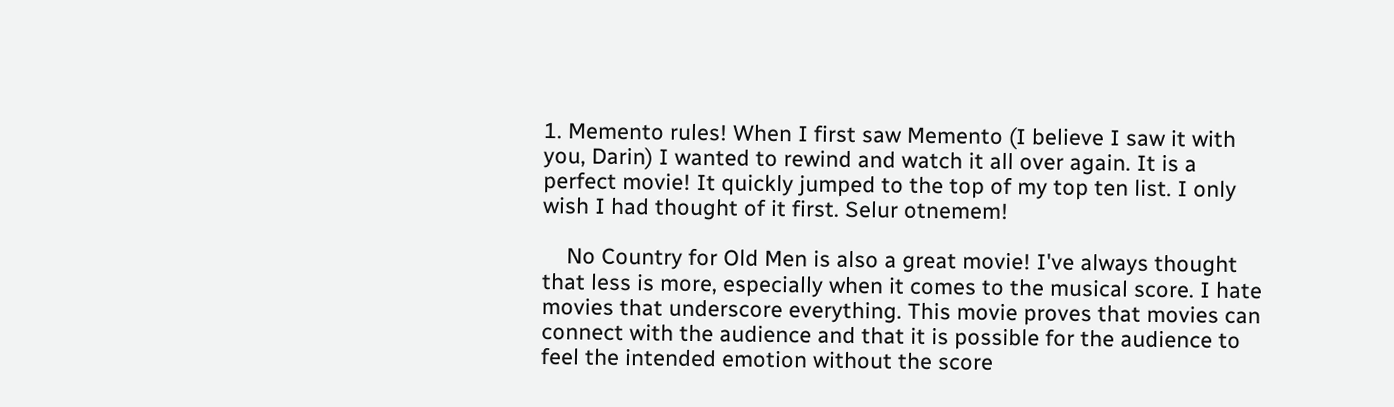1. Memento rules! When I first saw Memento (I believe I saw it with you, Darin) I wanted to rewind and watch it all over again. It is a perfect movie! It quickly jumped to the top of my top ten list. I only wish I had thought of it first. Selur otnemem!

    No Country for Old Men is also a great movie! I've always thought that less is more, especially when it comes to the musical score. I hate movies that underscore everything. This movie proves that movies can connect with the audience and that it is possible for the audience to feel the intended emotion without the score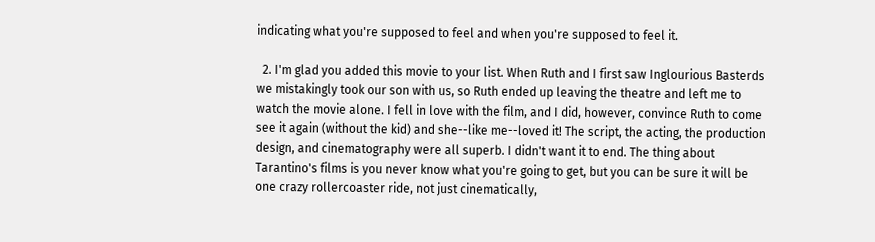indicating what you're supposed to feel and when you're supposed to feel it.

  2. I'm glad you added this movie to your list. When Ruth and I first saw Inglourious Basterds we mistakingly took our son with us, so Ruth ended up leaving the theatre and left me to watch the movie alone. I fell in love with the film, and I did, however, convince Ruth to come see it again (without the kid) and she--like me--loved it! The script, the acting, the production design, and cinematography were all superb. I didn't want it to end. The thing about Tarantino's films is you never know what you're going to get, but you can be sure it will be one crazy rollercoaster ride, not just cinematically,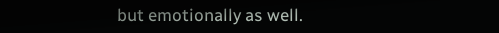but emotionally as well.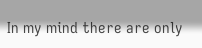In my mind there are only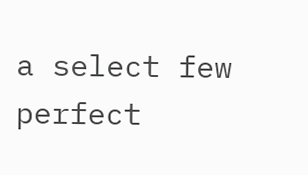a select few perfect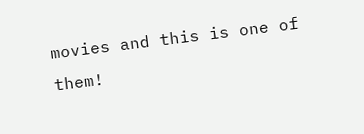movies and this is one of them!